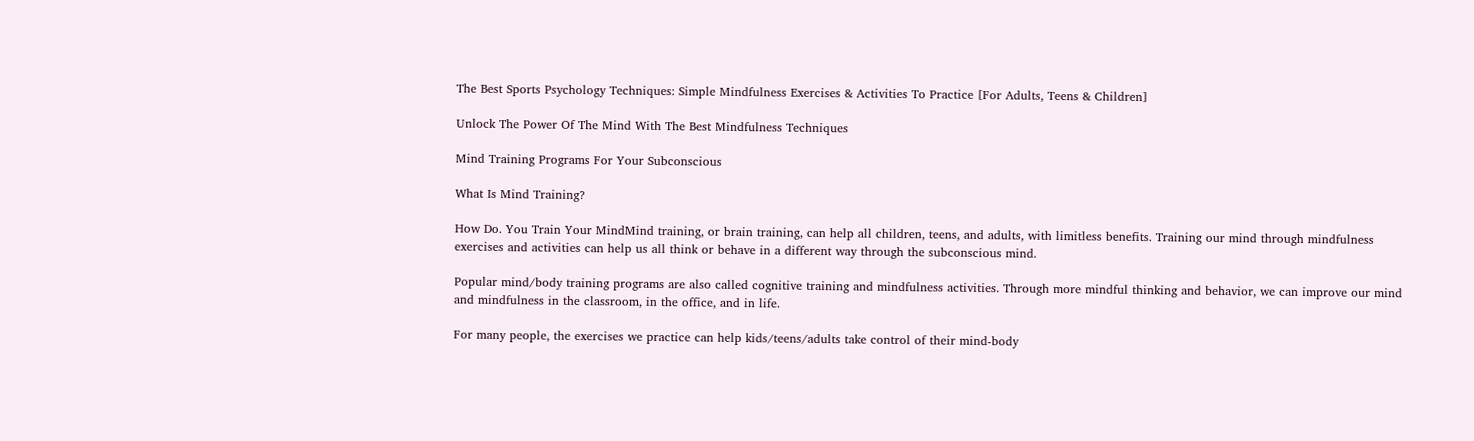The Best Sports Psychology Techniques: Simple Mindfulness Exercises & Activities To Practice [For Adults, Teens & Children]

Unlock The Power Of The Mind With The Best Mindfulness Techniques

Mind Training Programs For Your Subconscious

What Is Mind Training?

How Do. You Train Your MindMind training, or brain training, can help all children, teens, and adults, with limitless benefits. Training our mind through mindfulness exercises and activities can help us all think or behave in a different way through the subconscious mind.

Popular mind/body training programs are also called cognitive training and mindfulness activities. Through more mindful thinking and behavior, we can improve our mind and mindfulness in the classroom, in the office, and in life.

For many people, the exercises we practice can help kids/teens/adults take control of their mind-body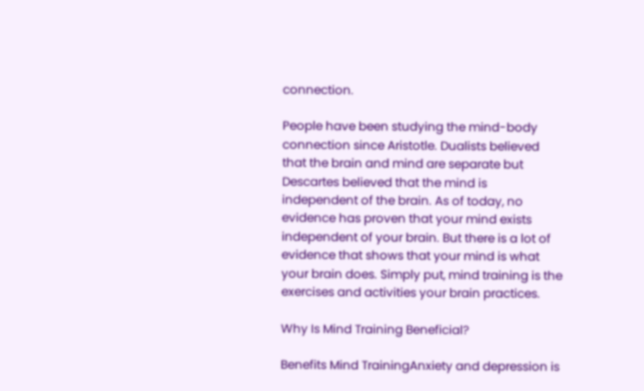connection.

People have been studying the mind-body connection since Aristotle. Dualists believed that the brain and mind are separate but Descartes believed that the mind is independent of the brain. As of today, no evidence has proven that your mind exists independent of your brain. But there is a lot of evidence that shows that your mind is what your brain does. Simply put, mind training is the exercises and activities your brain practices.

Why Is Mind Training Beneficial?

Benefits Mind TrainingAnxiety and depression is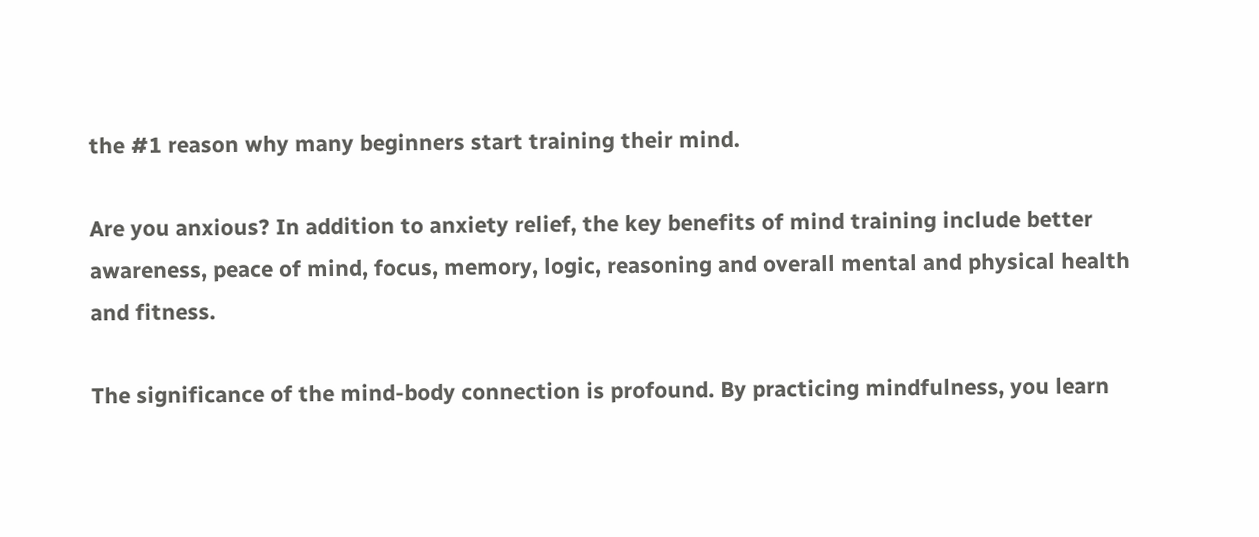the #1 reason why many beginners start training their mind.

Are you anxious? In addition to anxiety relief, the key benefits of mind training include better awareness, peace of mind, focus, memory, logic, reasoning and overall mental and physical health and fitness.

The significance of the mind-body connection is profound. By practicing mindfulness, you learn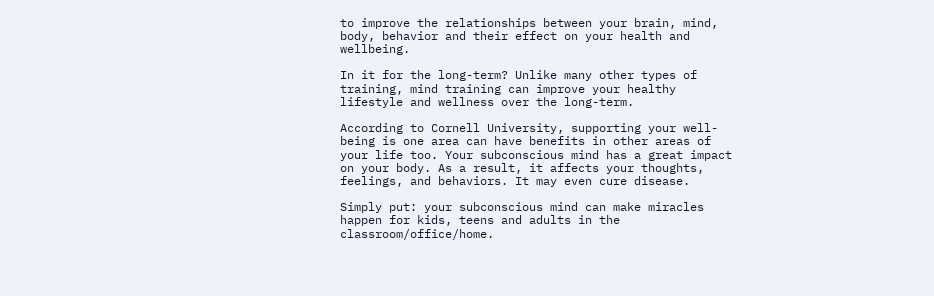to improve the relationships between your brain, mind, body, behavior and their effect on your health and wellbeing.

In it for the long-term? Unlike many other types of training, mind training can improve your healthy lifestyle and wellness over the long-term.

According to Cornell University, supporting your well-being is one area can have benefits in other areas of your life too. Your subconscious mind has a great impact on your body. As a result, it affects your thoughts, feelings, and behaviors. It may even cure disease.

Simply put: your subconscious mind can make miracles happen for kids, teens and adults in the classroom/office/home.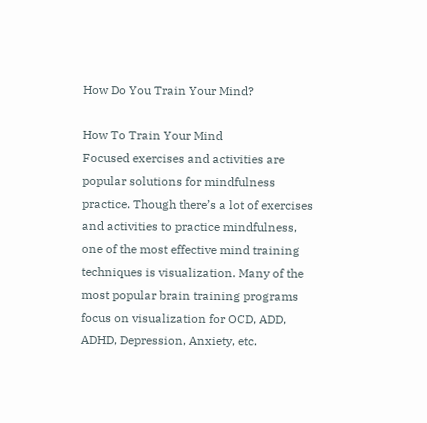How Do You Train Your Mind?

How To Train Your Mind
Focused exercises and activities are popular solutions for mindfulness practice. Though there’s a lot of exercises and activities to practice mindfulness, one of the most effective mind training techniques is visualization. Many of the most popular brain training programs focus on visualization for OCD, ADD, ADHD, Depression, Anxiety, etc.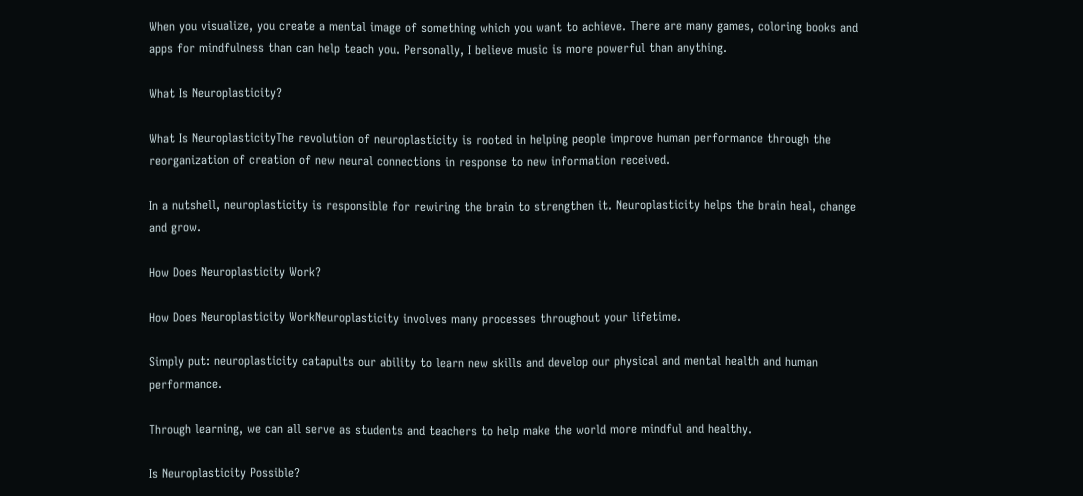When you visualize, you create a mental image of something which you want to achieve. There are many games, coloring books and apps for mindfulness than can help teach you. Personally, I believe music is more powerful than anything.

What Is Neuroplasticity?

What Is NeuroplasticityThe revolution of neuroplasticity is rooted in helping people improve human performance through the reorganization of creation of new neural connections in response to new information received.

In a nutshell, neuroplasticity is responsible for rewiring the brain to strengthen it. Neuroplasticity helps the brain heal, change and grow.

How Does Neuroplasticity Work?

How Does Neuroplasticity WorkNeuroplasticity involves many processes throughout your lifetime.

Simply put: neuroplasticity catapults our ability to learn new skills and develop our physical and mental health and human performance.

Through learning, we can all serve as students and teachers to help make the world more mindful and healthy.

Is Neuroplasticity Possible?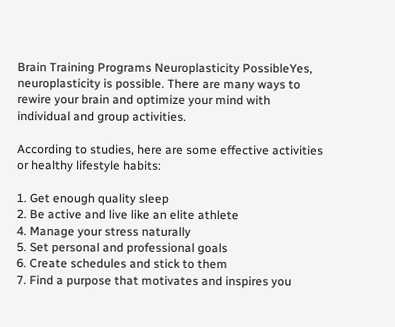Brain Training Programs Neuroplasticity PossibleYes, neuroplasticity is possible. There are many ways to rewire your brain and optimize your mind with individual and group activities.

According to studies, here are some effective activities or healthy lifestyle habits:

1. Get enough quality sleep
2. Be active and live like an elite athlete
4. Manage your stress naturally
5. Set personal and professional goals
6. Create schedules and stick to them
7. Find a purpose that motivates and inspires you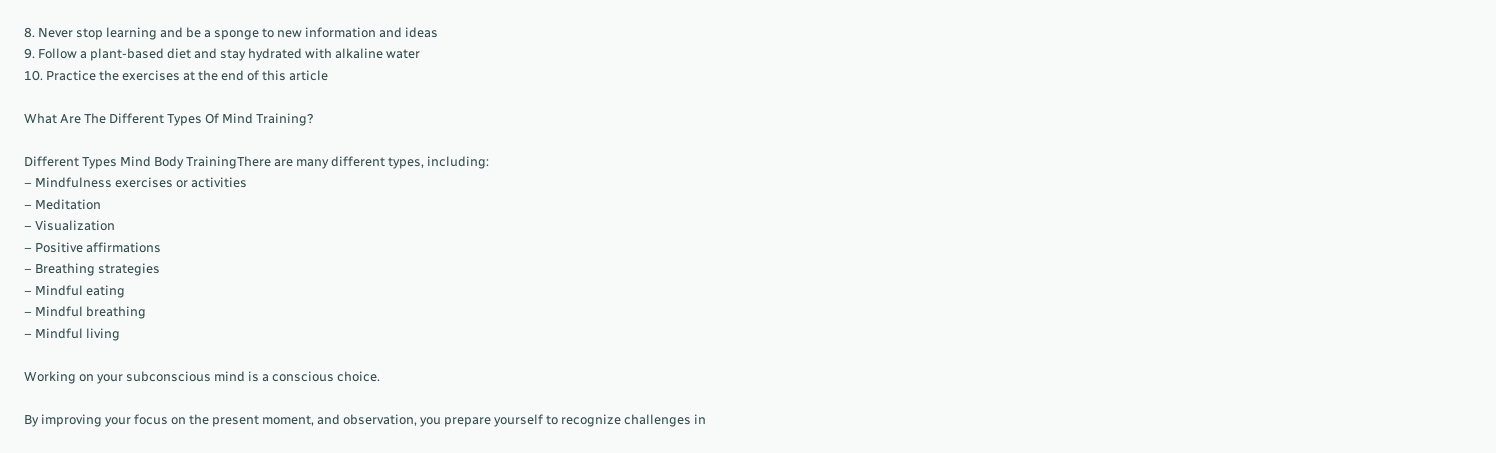8. Never stop learning and be a sponge to new information and ideas
9. Follow a plant-based diet and stay hydrated with alkaline water
10. Practice the exercises at the end of this article

What Are The Different Types Of Mind Training?

Different Types Mind Body TrainingThere are many different types, including:
– Mindfulness exercises or activities
– Meditation
– Visualization
– Positive affirmations
– Breathing strategies
– Mindful eating
– Mindful breathing
– Mindful living

Working on your subconscious mind is a conscious choice.

By improving your focus on the present moment, and observation, you prepare yourself to recognize challenges in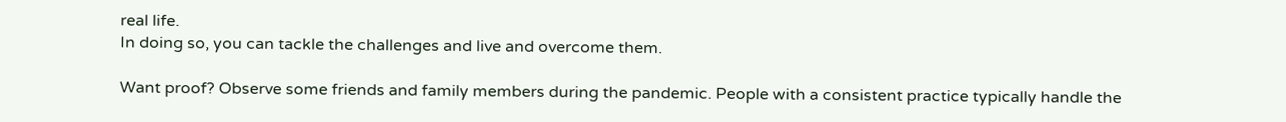real life.
In doing so, you can tackle the challenges and live and overcome them.

Want proof? Observe some friends and family members during the pandemic. People with a consistent practice typically handle the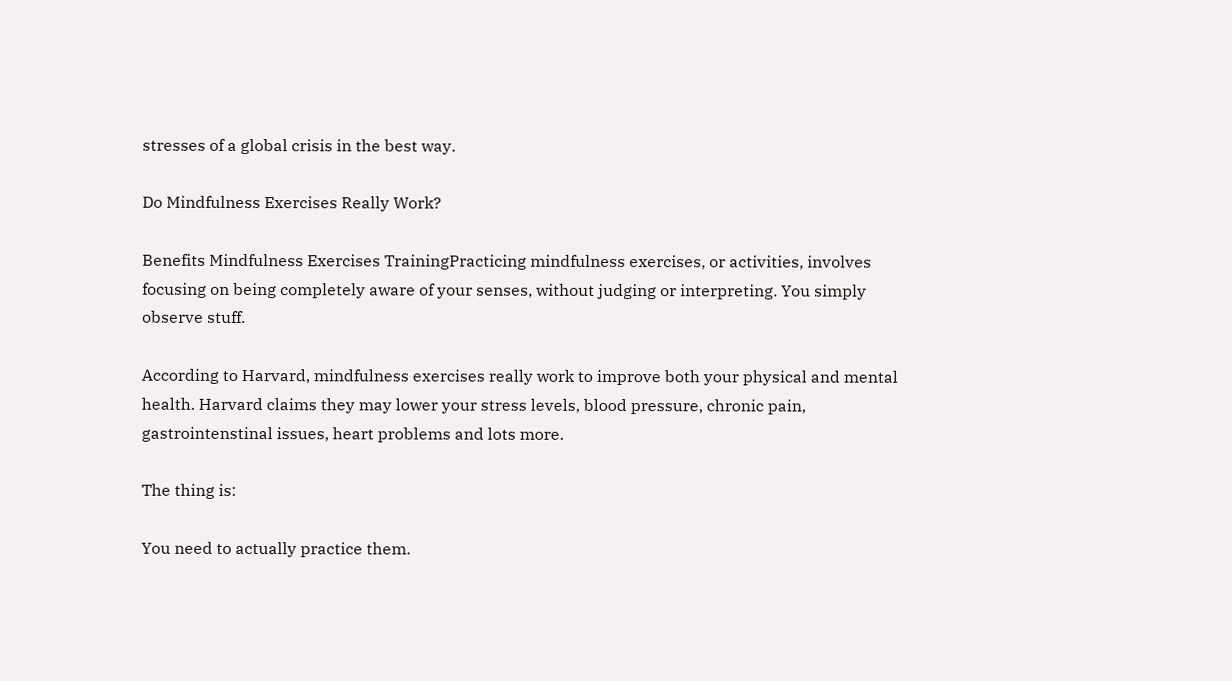stresses of a global crisis in the best way.

Do Mindfulness Exercises Really Work?

Benefits Mindfulness Exercises TrainingPracticing mindfulness exercises, or activities, involves focusing on being completely aware of your senses, without judging or interpreting. You simply observe stuff.

According to Harvard, mindfulness exercises really work to improve both your physical and mental health. Harvard claims they may lower your stress levels, blood pressure, chronic pain, gastrointenstinal issues, heart problems and lots more.

The thing is:

You need to actually practice them.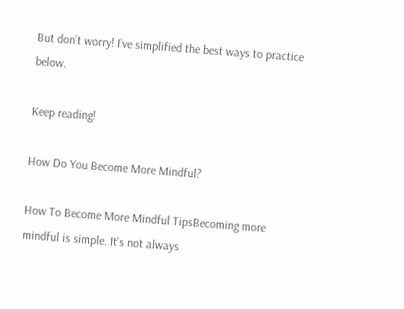But don’t worry! I’ve simplified the best ways to practice below.

Keep reading!

How Do You Become More Mindful?

How To Become More Mindful TipsBecoming more mindful is simple. It’s not always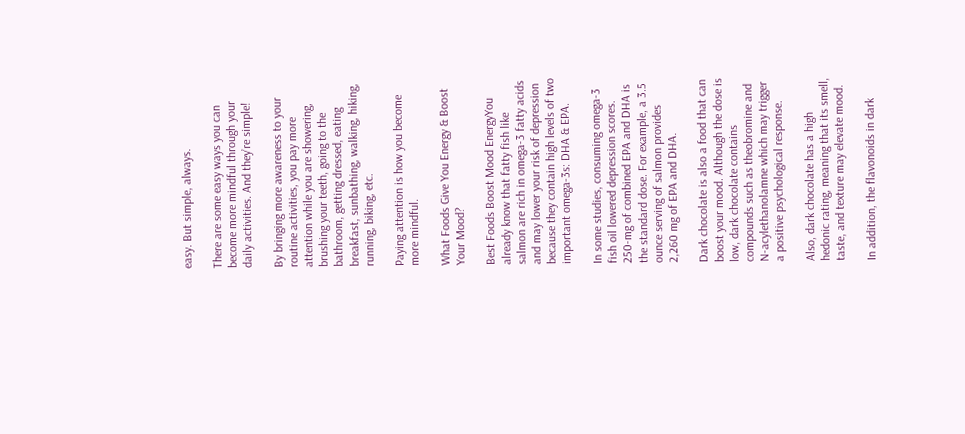easy. But simple, always.

There are some easy ways you can become more mindful through your daily activities. And they’re simple!

By bringing more awareness to your routine activities, you pay more attention while you are showering, brushing your teeth, going to the bathroom, getting dressed, eating breakfast, sunbathing, walking, hiking, running, biking, etc.

Paying attention is how you become more mindful.

What Foods Give You Energy & Boost Your Mood?

Best Foods Boost Mood EnergyYou already know that fatty fish like salmon are rich in omega-3 fatty acids and may lower your risk of depression because they contain high levels of two important omega-3s: DHA & EPA.

In some studies, consuming omega-3 fish oil lowered depression scores. 250-mg of combined EPA and DHA is the standard dose. For example, a 3.5 ounce serving of salmon provides 2,260 mg of EPA and DHA.

Dark chocolate is also a food that can boost your mood. Although the dose is low, dark chocolate contains compounds such as theobromine and N-acylethanolamne which may trigger a positive psychological response.

Also, dark chocolate has a high hedonic rating, meaning that its smell, taste, and texture may elevate mood.

In addition, the flavonoids in dark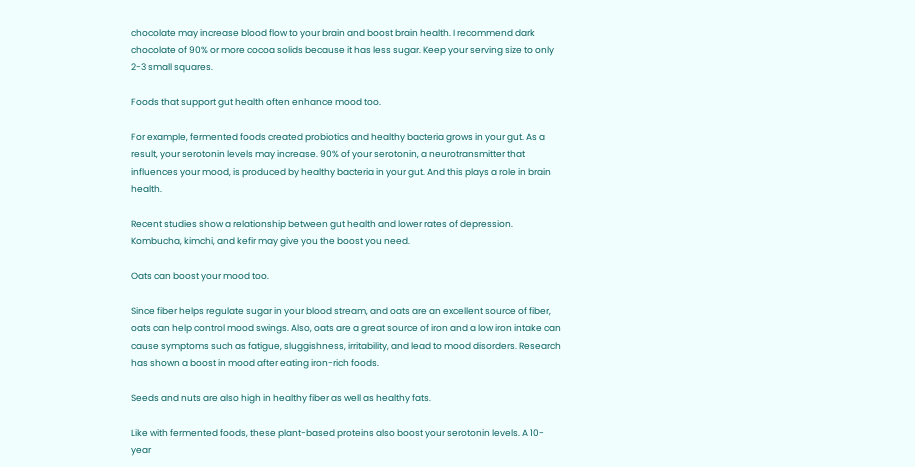chocolate may increase blood flow to your brain and boost brain health. I recommend dark chocolate of 90% or more cocoa solids because it has less sugar. Keep your serving size to only 2-3 small squares.

Foods that support gut health often enhance mood too.

For example, fermented foods created probiotics and healthy bacteria grows in your gut. As a result, your serotonin levels may increase. 90% of your serotonin, a neurotransmitter that influences your mood, is produced by healthy bacteria in your gut. And this plays a role in brain health.

Recent studies show a relationship between gut health and lower rates of depression. Kombucha, kimchi, and kefir may give you the boost you need.

Oats can boost your mood too.

Since fiber helps regulate sugar in your blood stream, and oats are an excellent source of fiber, oats can help control mood swings. Also, oats are a great source of iron and a low iron intake can cause symptoms such as fatigue, sluggishness, irritability, and lead to mood disorders. Research has shown a boost in mood after eating iron-rich foods.

Seeds and nuts are also high in healthy fiber as well as healthy fats.

Like with fermented foods, these plant-based proteins also boost your serotonin levels. A 10-year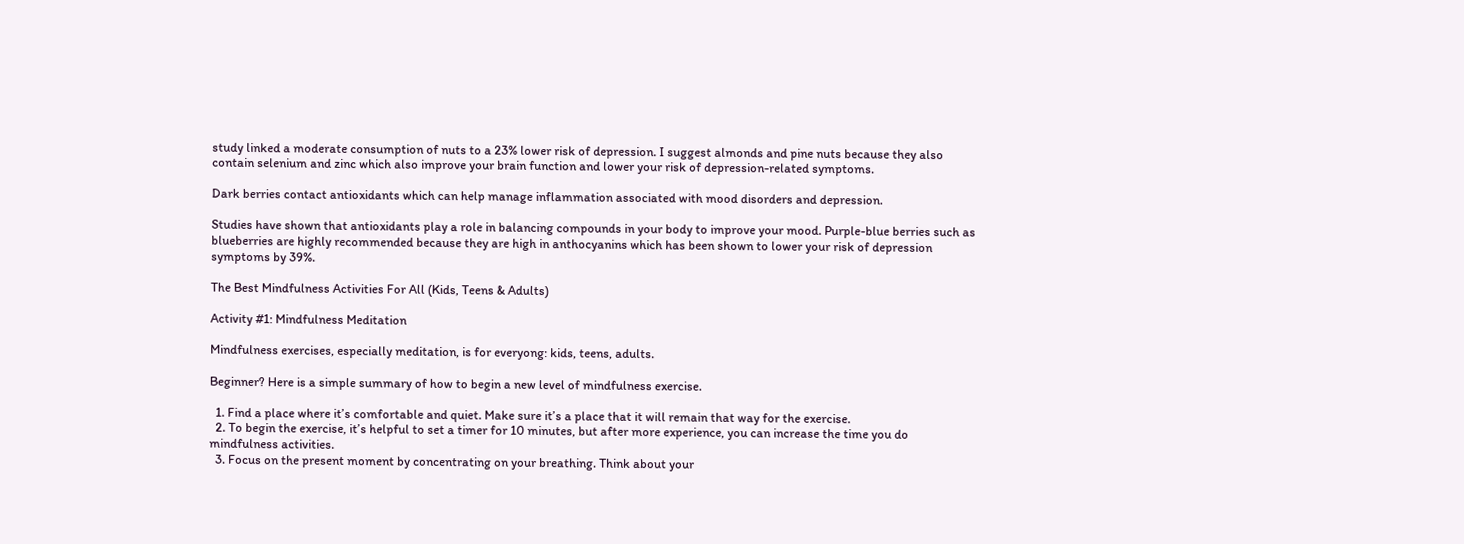study linked a moderate consumption of nuts to a 23% lower risk of depression. I suggest almonds and pine nuts because they also contain selenium and zinc which also improve your brain function and lower your risk of depression-related symptoms.

Dark berries contact antioxidants which can help manage inflammation associated with mood disorders and depression.

Studies have shown that antioxidants play a role in balancing compounds in your body to improve your mood. Purple-blue berries such as blueberries are highly recommended because they are high in anthocyanins which has been shown to lower your risk of depression symptoms by 39%.

The Best Mindfulness Activities For All (Kids, Teens & Adults)

Activity #1: Mindfulness Meditation

Mindfulness exercises, especially meditation, is for everyong: kids, teens, adults.

Beginner? Here is a simple summary of how to begin a new level of mindfulness exercise.

  1. Find a place where it’s comfortable and quiet. Make sure it’s a place that it will remain that way for the exercise.
  2. To begin the exercise, it’s helpful to set a timer for 10 minutes, but after more experience, you can increase the time you do mindfulness activities.
  3. Focus on the present moment by concentrating on your breathing. Think about your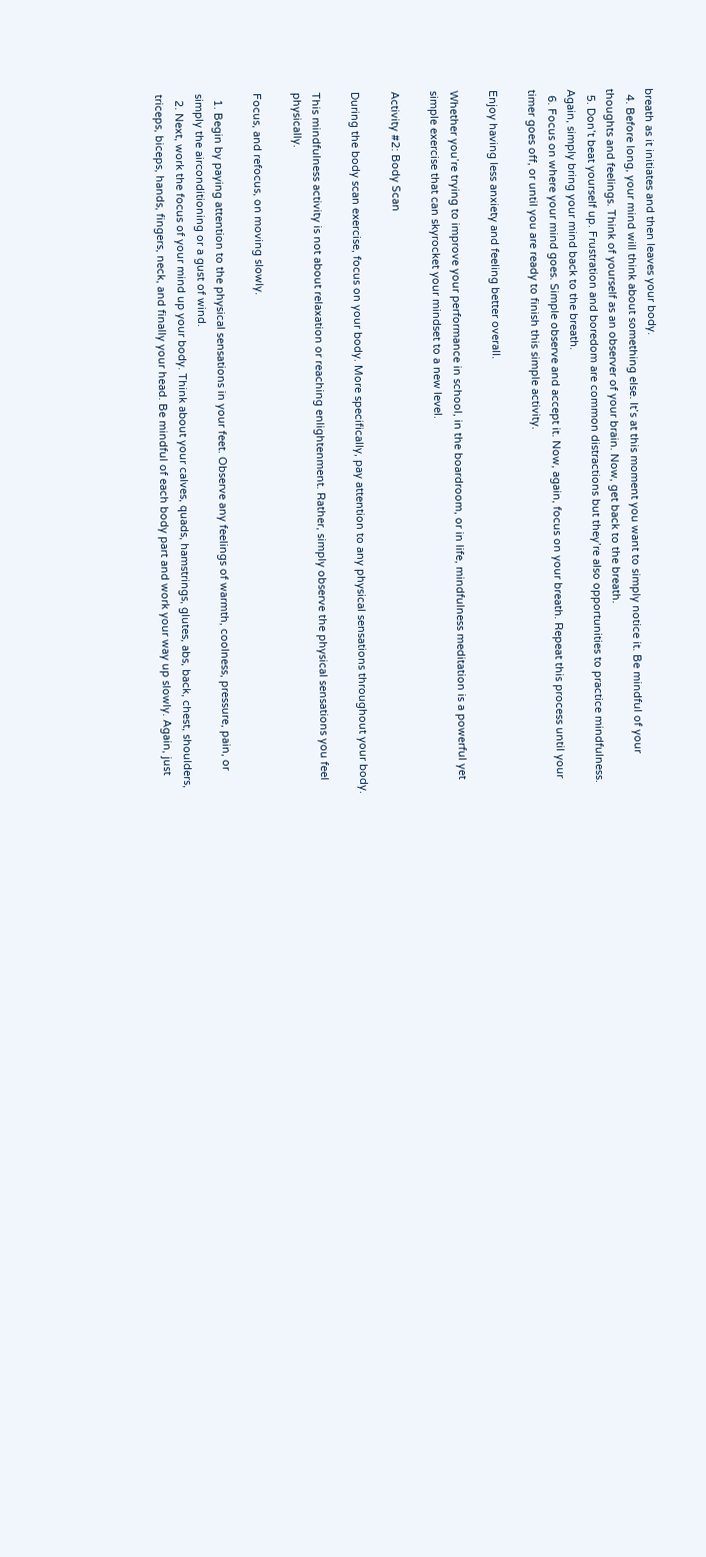breath as it initiates and then leaves your body.
  4. Before long, your mind will think about something else. It’s at this moment you want to simply notice it. Be mindful of your thoughts and feelings. Think of yourself as an observer of your brain. Now, get back to the breath.
  5. Don’t beat yourself up. Frustration and boredom are common distractions but they’re also opportunities to practice mindfulness. Again, simply bring your mind back to the breath.
  6. Focus on where your mind goes. Simple observe and accept it. Now, again, focus on your breath. Repeat this process until your timer goes off, or until you are ready to finish this simple activity.

Enjoy having less anxiety and feeling better overall.

Whether you’re trying to improve your performance in school, in the boardroom, or in life, mindfulness meditation is a powerful yet simple exercise that can skyrocket your mindset to a new level.

Activity #2: Body Scan

During the body scan exercise, focus on your body. More specifically, pay attention to any physical sensations throughout your body.

This mindfulness activity is not about relaxation or reaching enlightenment. Rather, simply observe the physical sensations you feel physically.

Focus, and refocus, on moving slowly.

  1. Begin by paying attention to the physical sensations in your feet. Observe any feelings of warmth, coolness, pressure, pain, or simply the airconditioning or a gust of wind.
  2. Next, work the focus of your mind up your body. Think about your calves, quads, hamstrings, glutes, abs, back, chest, shoulders, triceps, biceps, hands, fingers, neck, and finally your head. Be mindful of each body part and work your way up slowly. Again, just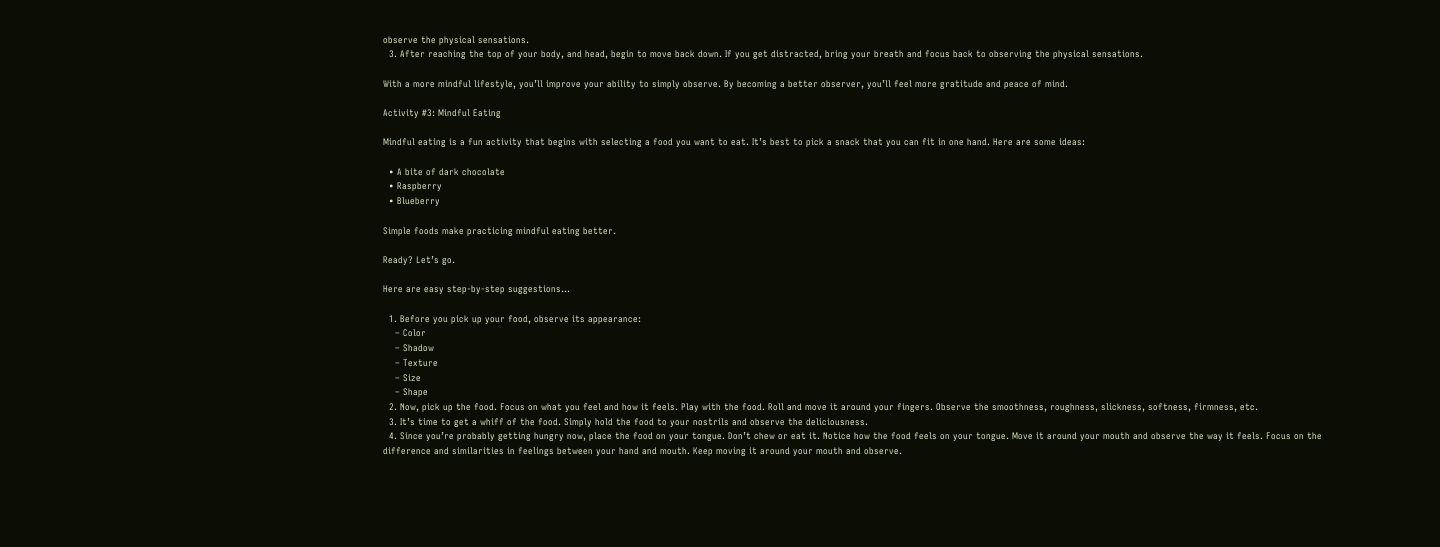observe the physical sensations.
  3. After reaching the top of your body, and head, begin to move back down. If you get distracted, bring your breath and focus back to observing the physical sensations.

With a more mindful lifestyle, you’ll improve your ability to simply observe. By becoming a better observer, you’ll feel more gratitude and peace of mind.

Activity #3: Mindful Eating

Mindful eating is a fun activity that begins with selecting a food you want to eat. It’s best to pick a snack that you can fit in one hand. Here are some ideas:

  • A bite of dark chocolate
  • Raspberry
  • Blueberry

Simple foods make practicing mindful eating better.

Ready? Let’s go.

Here are easy step-by-step suggestions…

  1. Before you pick up your food, observe its appearance:
    – Color
    – Shadow
    – Texture
    – Size
    – Shape
  2. Now, pick up the food. Focus on what you feel and how it feels. Play with the food. Roll and move it around your fingers. Observe the smoothness, roughness, slickness, softness, firmness, etc.
  3. It’s time to get a whiff of the food. Simply hold the food to your nostrils and observe the deliciousness.
  4. Since you’re probably getting hungry now, place the food on your tongue. Don’t chew or eat it. Notice how the food feels on your tongue. Move it around your mouth and observe the way it feels. Focus on the difference and similarities in feelings between your hand and mouth. Keep moving it around your mouth and observe.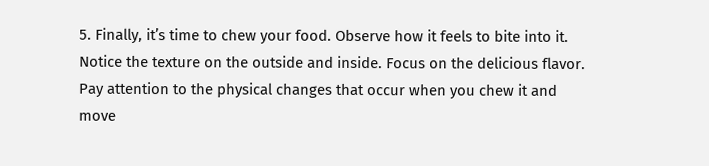5. Finally, it’s time to chew your food. Observe how it feels to bite into it. Notice the texture on the outside and inside. Focus on the delicious flavor. Pay attention to the physical changes that occur when you chew it and move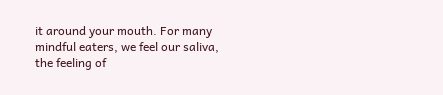it around your mouth. For many mindful eaters, we feel our saliva, the feeling of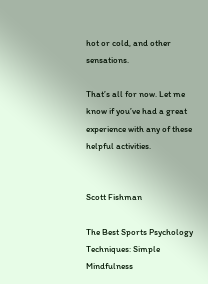hot or cold, and other sensations.

That’s all for now. Let me know if you’ve had a great experience with any of these helpful activities.


Scott Fishman

The Best Sports Psychology Techniques: Simple Mindfulness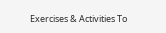Exercises & Activities To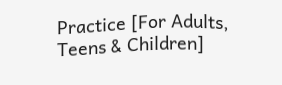Practice [For Adults, Teens & Children]